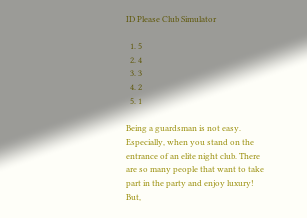ID Please Club Simulator

  1. 5
  2. 4
  3. 3
  4. 2
  5. 1

Being a guardsman is not easy. Especially, when you stand on the entrance of an elite night club. There are so many people that want to take part in the party and enjoy luxury! But,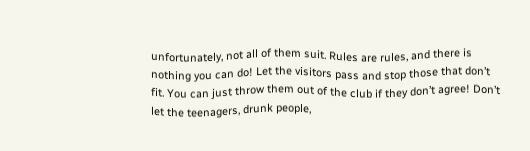unfortunately, not all of them suit. Rules are rules, and there is nothing you can do! Let the visitors pass and stop those that don’t fit. You can just throw them out of the club if they don’t agree! Don’t let the teenagers, drunk people,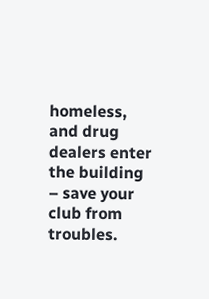homeless, and drug dealers enter the building – save your club from troubles.